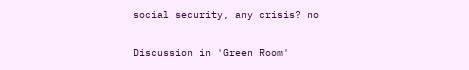social security, any crisis? no

Discussion in 'Green Room'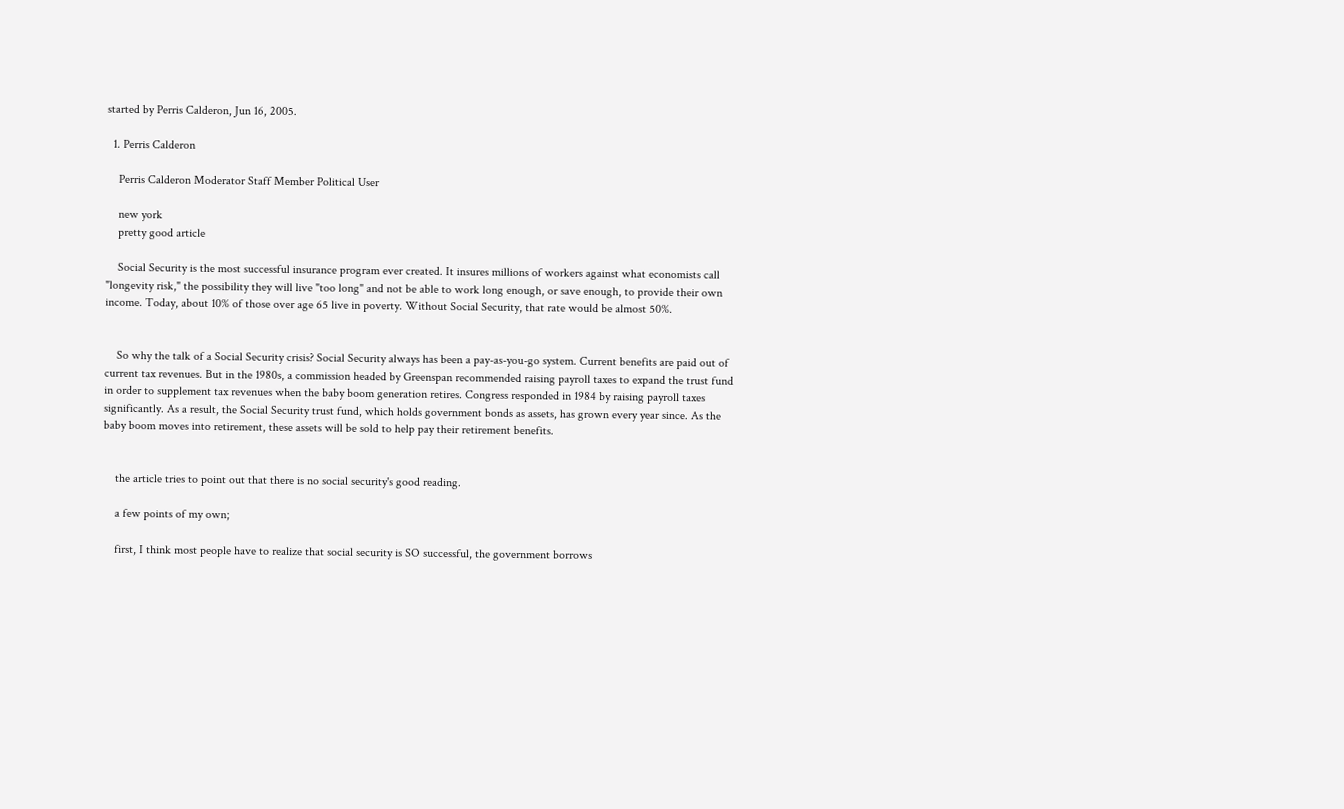started by Perris Calderon, Jun 16, 2005.

  1. Perris Calderon

    Perris Calderon Moderator Staff Member Political User

    new york
    pretty good article

    Social Security is the most successful insurance program ever created. It insures millions of workers against what economists call "longevity risk," the possibility they will live "too long" and not be able to work long enough, or save enough, to provide their own income. Today, about 10% of those over age 65 live in poverty. Without Social Security, that rate would be almost 50%.


    So why the talk of a Social Security crisis? Social Security always has been a pay-as-you-go system. Current benefits are paid out of current tax revenues. But in the 1980s, a commission headed by Greenspan recommended raising payroll taxes to expand the trust fund in order to supplement tax revenues when the baby boom generation retires. Congress responded in 1984 by raising payroll taxes significantly. As a result, the Social Security trust fund, which holds government bonds as assets, has grown every year since. As the baby boom moves into retirement, these assets will be sold to help pay their retirement benefits.


    the article tries to point out that there is no social security's good reading.

    a few points of my own;

    first, I think most people have to realize that social security is SO successful, the government borrows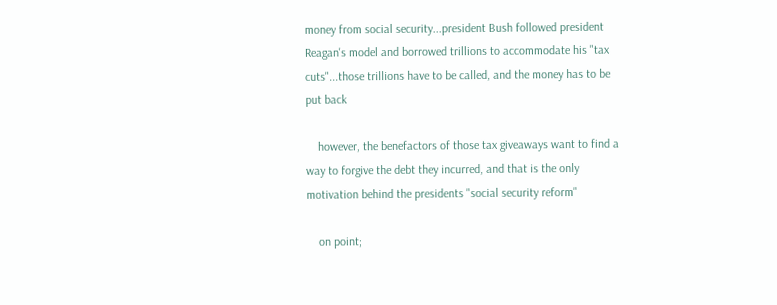money from social security...president Bush followed president Reagan's model and borrowed trillions to accommodate his "tax cuts"...those trillions have to be called, and the money has to be put back

    however, the benefactors of those tax giveaways want to find a way to forgive the debt they incurred, and that is the only motivation behind the presidents "social security reform"

    on point;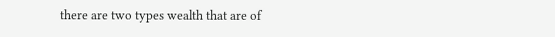there are two types wealth that are of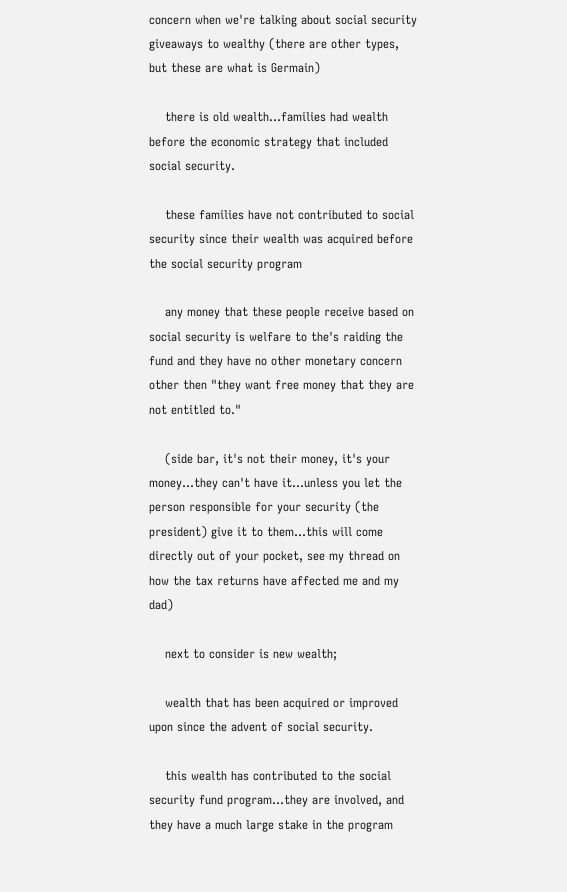concern when we're talking about social security giveaways to wealthy (there are other types, but these are what is Germain)

    there is old wealth...families had wealth before the economic strategy that included social security.

    these families have not contributed to social security since their wealth was acquired before the social security program

    any money that these people receive based on social security is welfare to the's raiding the fund and they have no other monetary concern other then "they want free money that they are not entitled to."

    (side bar, it's not their money, it's your money...they can't have it...unless you let the person responsible for your security (the president) give it to them...this will come directly out of your pocket, see my thread on how the tax returns have affected me and my dad)

    next to consider is new wealth;

    wealth that has been acquired or improved upon since the advent of social security.

    this wealth has contributed to the social security fund program...they are involved, and they have a much large stake in the program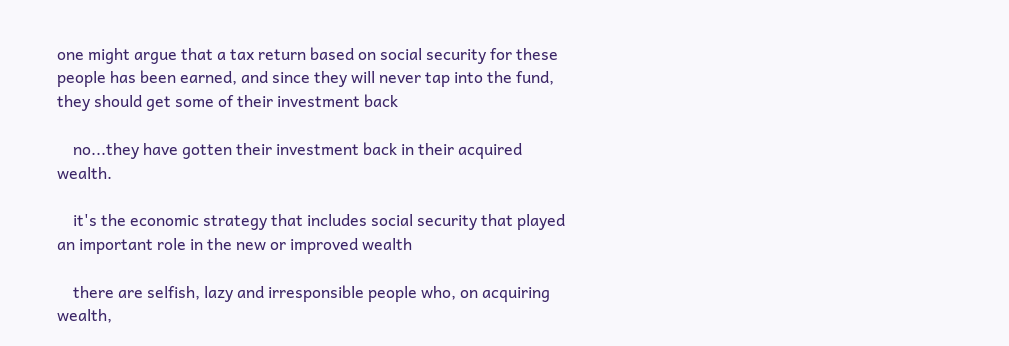one might argue that a tax return based on social security for these people has been earned, and since they will never tap into the fund, they should get some of their investment back

    no...they have gotten their investment back in their acquired wealth.

    it's the economic strategy that includes social security that played an important role in the new or improved wealth

    there are selfish, lazy and irresponsible people who, on acquiring wealth,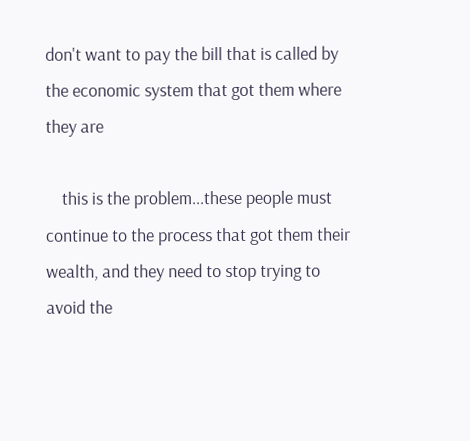don't want to pay the bill that is called by the economic system that got them where they are

    this is the problem...these people must continue to the process that got them their wealth, and they need to stop trying to avoid the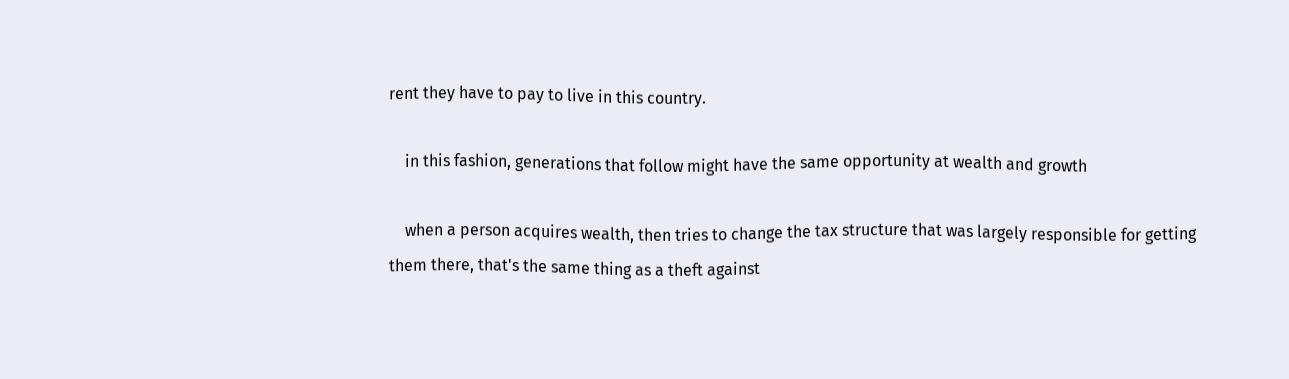rent they have to pay to live in this country.

    in this fashion, generations that follow might have the same opportunity at wealth and growth

    when a person acquires wealth, then tries to change the tax structure that was largely responsible for getting them there, that's the same thing as a theft against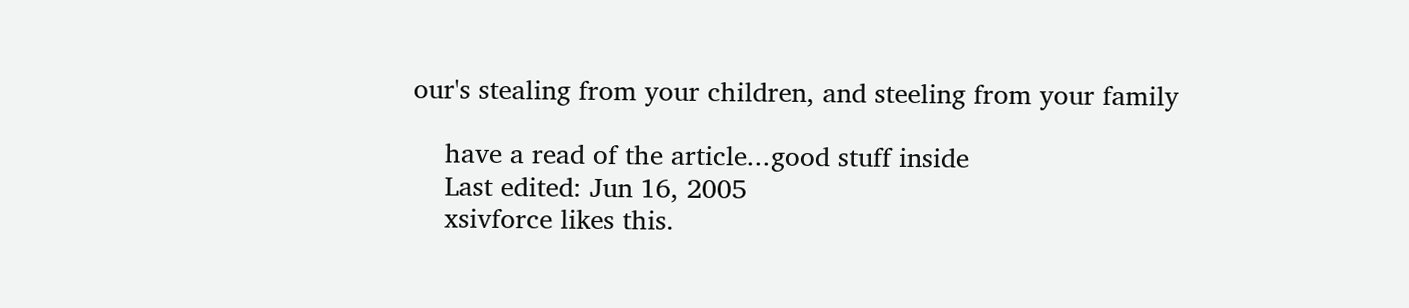our's stealing from your children, and steeling from your family

    have a read of the article...good stuff inside
    Last edited: Jun 16, 2005
    xsivforce likes this.